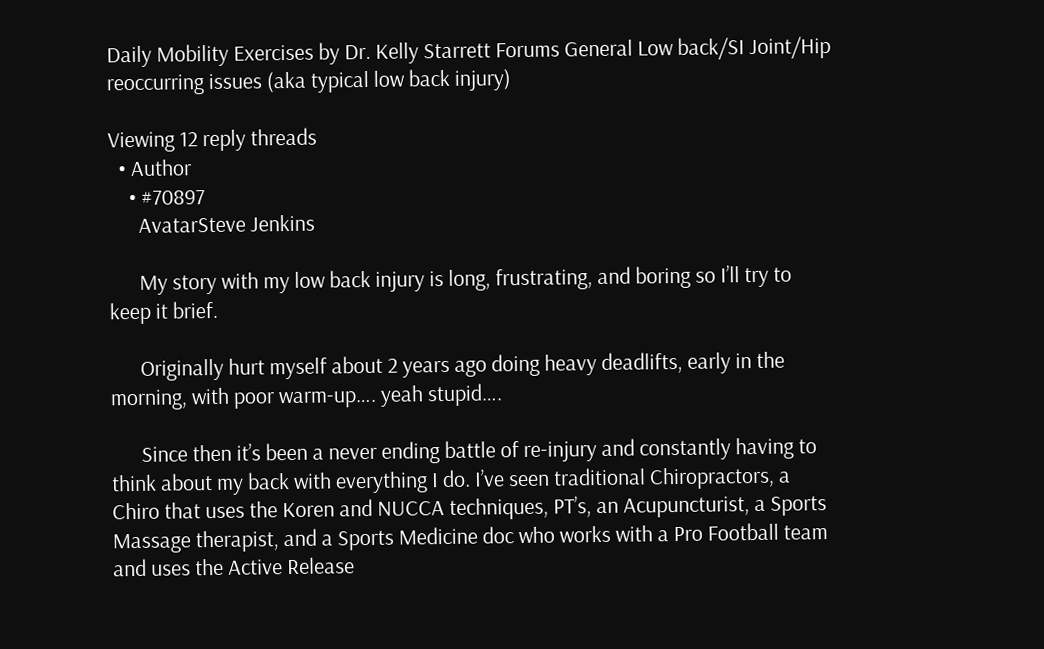Daily Mobility Exercises by Dr. Kelly Starrett Forums General Low back/SI Joint/Hip reoccurring issues (aka typical low back injury)

Viewing 12 reply threads
  • Author
    • #70897
      AvatarSteve Jenkins

      My story with my low back injury is long, frustrating, and boring so I’ll try to keep it brief.

      Originally hurt myself about 2 years ago doing heavy deadlifts, early in the morning, with poor warm-up…. yeah stupid….

      Since then it’s been a never ending battle of re-injury and constantly having to think about my back with everything I do. I’ve seen traditional Chiropractors, a Chiro that uses the Koren and NUCCA techniques, PT’s, an Acupuncturist, a Sports Massage therapist, and a Sports Medicine doc who works with a Pro Football team and uses the Active Release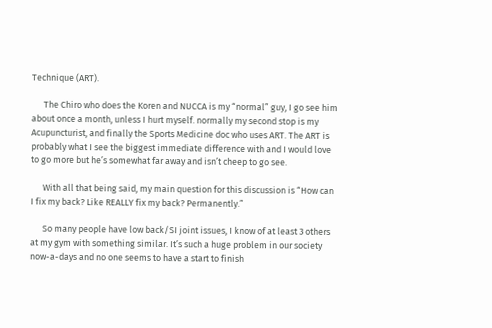Technique (ART).

      The Chiro who does the Koren and NUCCA is my “normal” guy, I go see him about once a month, unless I hurt myself. normally my second stop is my Acupuncturist, and finally the Sports Medicine doc who uses ART. The ART is probably what I see the biggest immediate difference with and I would love to go more but he’s somewhat far away and isn’t cheep to go see.

      With all that being said, my main question for this discussion is “How can I fix my back? Like REALLY fix my back? Permanently.”

      So many people have low back/SI joint issues, I know of at least 3 others at my gym with something similar. It’s such a huge problem in our society now-a-days and no one seems to have a start to finish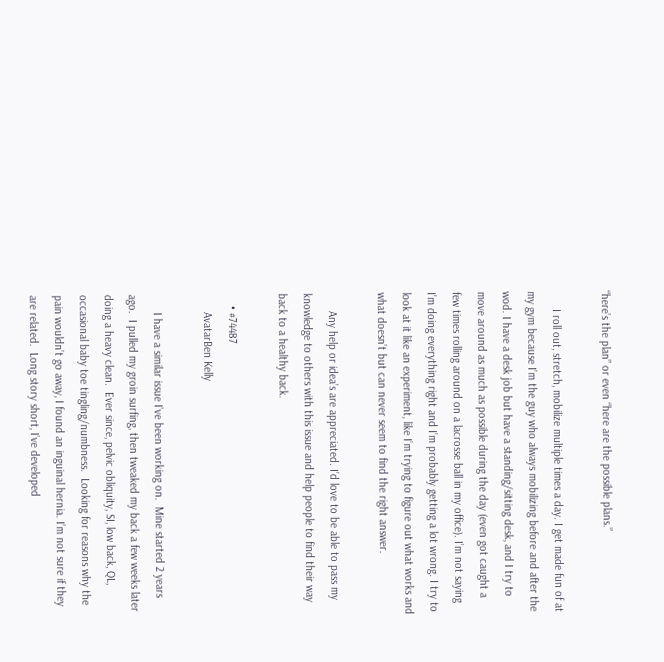“here’s the plan” or even “here are the possible plans.”

      I roll out, stretch, mobilize multiple times a day. I get made fun of at my gym because I’m the guy who always mobilizing before and after the wod. I have a desk job but have a standing/sitting desk, and I try to move around as much as possible during the day (even got caught a few times rolling around on a lacrosse ball in my office). I’m not saying I’m doing everything right and I’m probably getting a lot wrong. I try to look at it like an experiment, like I’m trying to figure out what works and what doesn’t but can never seem to find the right answer.

      Any help or idea’s are appreciated. I’d love to be able to pass my knowledge to others with this issue and help people to find their way back to a healthy back.

    • #74487
      AvatarBen Kelly

      I have a similar issue I’ve been working on.  Mine started 2 years ago.  I pulled my groin surfing, then tweaked my back a few weeks later doing a heavy clean.  Ever since, pelvic obliquity, SI, low back, QL, occasional baby toe tingling/numbness.  Looking for reasons why the pain wouldn’t go away, I found an inguinal hernia. I’m not sure if they are related.  Long story short, I’ve developed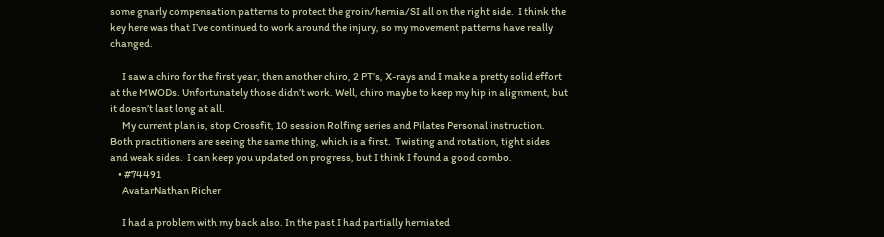some gnarly compensation patterns to protect the groin/hernia/SI all on the right side.  I think the key here was that I’ve continued to work around the injury, so my movement patterns have really changed.

      I saw a chiro for the first year, then another chiro, 2 PT’s, X-rays and I make a pretty solid effort at the MWODs. Unfortunately those didn’t work. Well, chiro maybe to keep my hip in alignment, but it doesn’t last long at all.
      My current plan is, stop Crossfit, 10 session Rolfing series and Pilates Personal instruction.  Both practitioners are seeing the same thing, which is a first.  Twisting and rotation, tight sides and weak sides.  I can keep you updated on progress, but I think I found a good combo.
    • #74491
      AvatarNathan Richer

      I had a problem with my back also. In the past I had partially herniated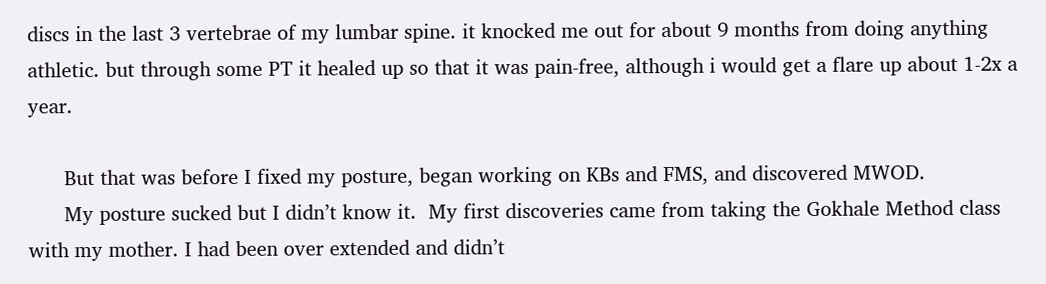discs in the last 3 vertebrae of my lumbar spine. it knocked me out for about 9 months from doing anything athletic. but through some PT it healed up so that it was pain-free, although i would get a flare up about 1-2x a year.

      But that was before I fixed my posture, began working on KBs and FMS, and discovered MWOD.
      My posture sucked but I didn’t know it.  My first discoveries came from taking the Gokhale Method class with my mother. I had been over extended and didn’t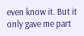even know it. But it only gave me part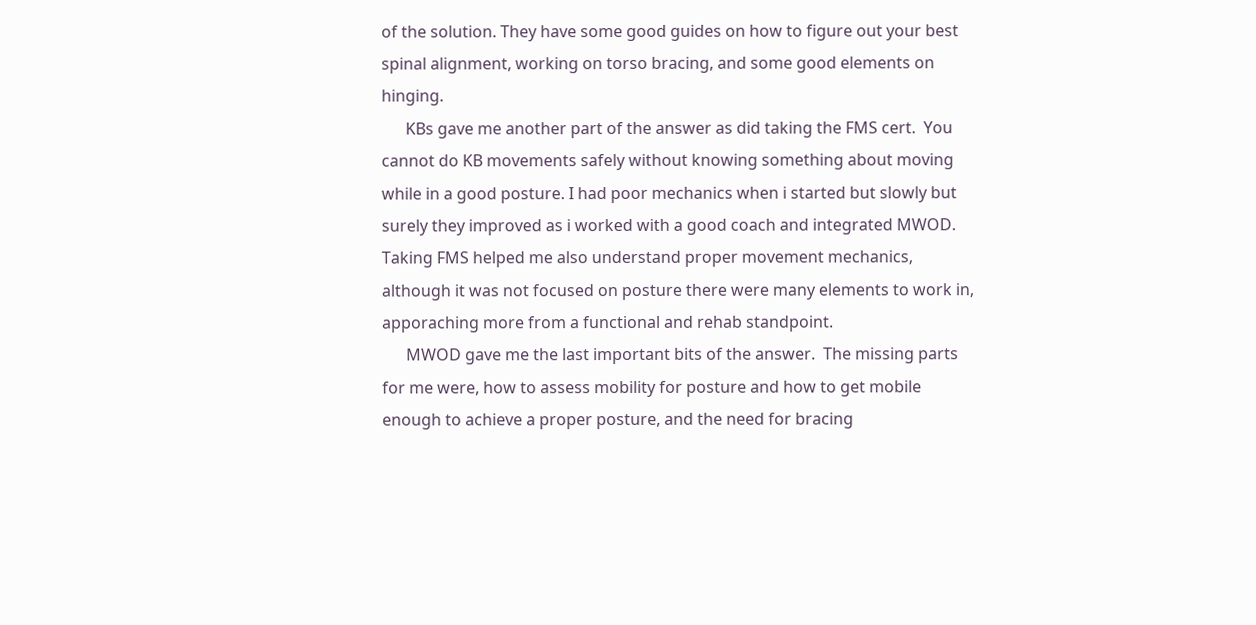of the solution. They have some good guides on how to figure out your best spinal alignment, working on torso bracing, and some good elements on hinging.
      KBs gave me another part of the answer as did taking the FMS cert.  You cannot do KB movements safely without knowing something about moving while in a good posture. I had poor mechanics when i started but slowly but surely they improved as i worked with a good coach and integrated MWOD.  Taking FMS helped me also understand proper movement mechanics, although it was not focused on posture there were many elements to work in, apporaching more from a functional and rehab standpoint.
      MWOD gave me the last important bits of the answer.  The missing parts for me were, how to assess mobility for posture and how to get mobile enough to achieve a proper posture, and the need for bracing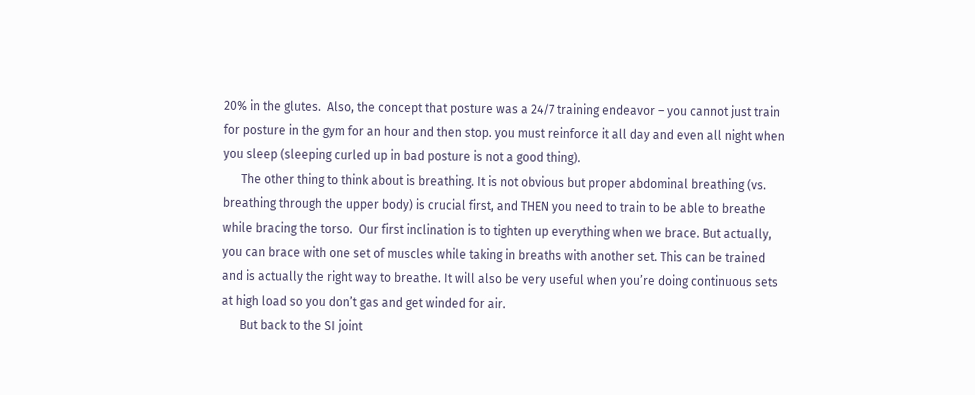20% in the glutes.  Also, the concept that posture was a 24/7 training endeavor – you cannot just train for posture in the gym for an hour and then stop. you must reinforce it all day and even all night when you sleep (sleeping curled up in bad posture is not a good thing).
      The other thing to think about is breathing. It is not obvious but proper abdominal breathing (vs. breathing through the upper body) is crucial first, and THEN you need to train to be able to breathe while bracing the torso.  Our first inclination is to tighten up everything when we brace. But actually, you can brace with one set of muscles while taking in breaths with another set. This can be trained and is actually the right way to breathe. It will also be very useful when you’re doing continuous sets at high load so you don’t gas and get winded for air.
      But back to the SI joint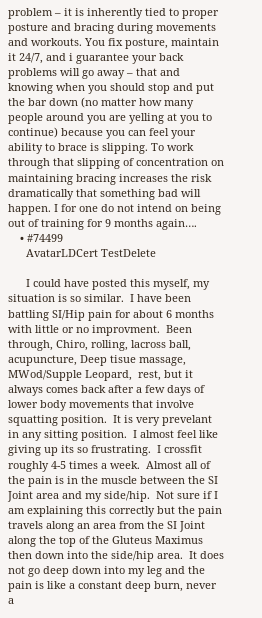problem – it is inherently tied to proper posture and bracing during movements and workouts. You fix posture, maintain it 24/7, and i guarantee your back problems will go away – that and knowing when you should stop and put the bar down (no matter how many people around you are yelling at you to continue) because you can feel your ability to brace is slipping. To work through that slipping of concentration on maintaining bracing increases the risk dramatically that something bad will happen. I for one do not intend on being out of training for 9 months again….
    • #74499
      AvatarLDCert TestDelete

      I could have posted this myself, my situation is so similar.  I have been battling SI/Hip pain for about 6 months with little or no improvment.  Been through, Chiro, rolling, lacross ball, acupuncture, Deep tisue massage, MWod/Supple Leopard,  rest, but it always comes back after a few days of lower body movements that involve squatting position.  It is very prevelant in any sitting position.  I almost feel like giving up its so frustrating.  I crossfit roughly 4-5 times a week.  Almost all of the pain is in the muscle between the SI Joint area and my side/hip.  Not sure if I am explaining this correctly but the pain travels along an area from the SI Joint along the top of the Gluteus Maximus then down into the side/hip area.  It does not go deep down into my leg and the pain is like a constant deep burn, never a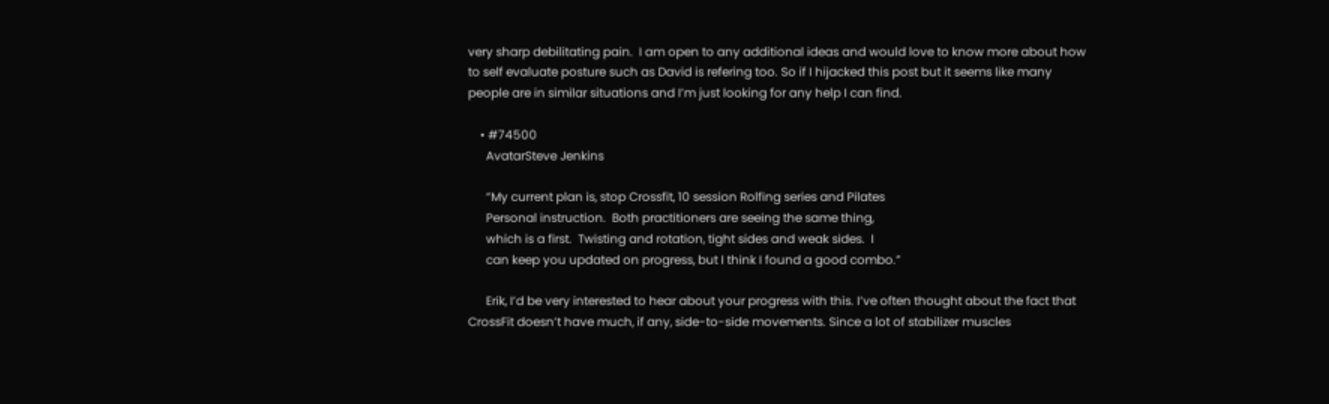very sharp debilitating pain.  I am open to any additional ideas and would love to know more about how to self evaluate posture such as David is refering too. So if I hijacked this post but it seems like many people are in similar situations and I’m just looking for any help I can find.

    • #74500
      AvatarSteve Jenkins

      “My current plan is, stop Crossfit, 10 session Rolfing series and Pilates
      Personal instruction.  Both practitioners are seeing the same thing,
      which is a first.  Twisting and rotation, tight sides and weak sides.  I
      can keep you updated on progress, but I think I found a good combo.”

      Erik, I’d be very interested to hear about your progress with this. I’ve often thought about the fact that CrossFit doesn’t have much, if any, side-to-side movements. Since a lot of stabilizer muscles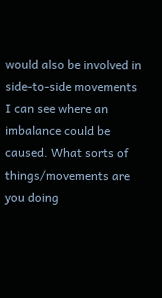would also be involved in side-to-side movements I can see where an imbalance could be caused. What sorts of things/movements are you doing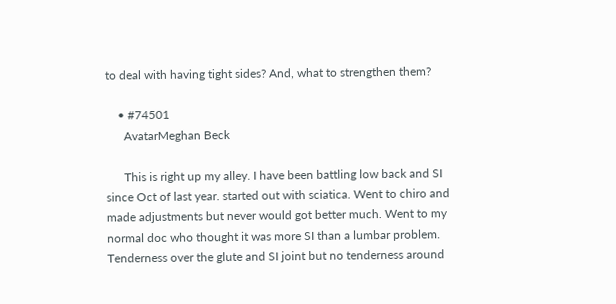to deal with having tight sides? And, what to strengthen them?

    • #74501
      AvatarMeghan Beck

      This is right up my alley. I have been battling low back and SI since Oct of last year. started out with sciatica. Went to chiro and made adjustments but never would got better much. Went to my normal doc who thought it was more SI than a lumbar problem. Tenderness over the glute and SI joint but no tenderness around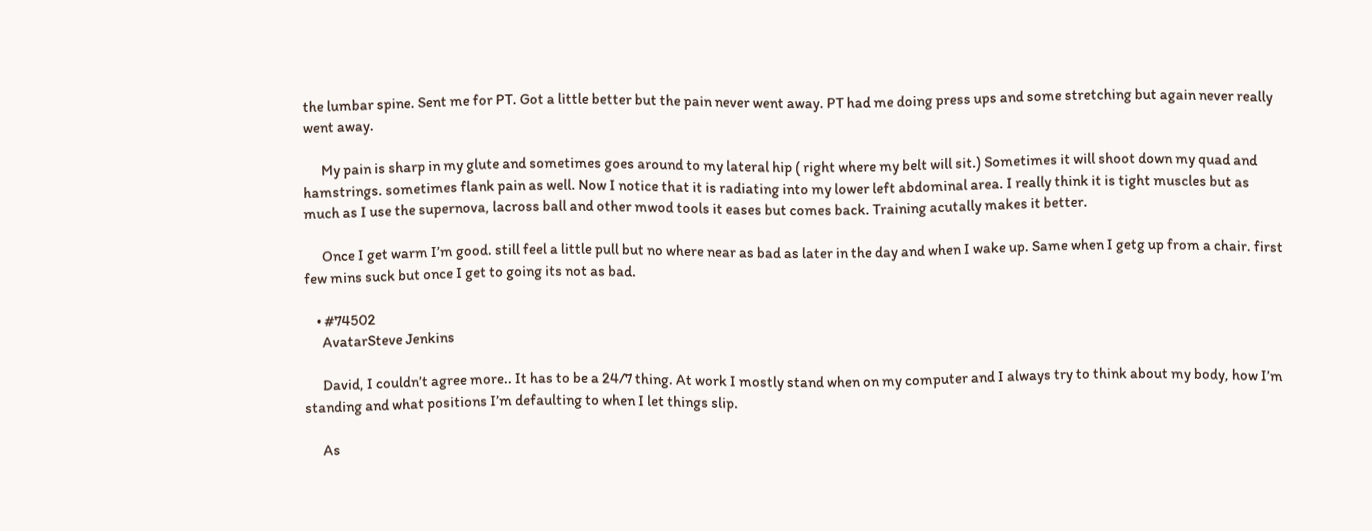the lumbar spine. Sent me for PT. Got a little better but the pain never went away. PT had me doing press ups and some stretching but again never really went away.

      My pain is sharp in my glute and sometimes goes around to my lateral hip ( right where my belt will sit.) Sometimes it will shoot down my quad and hamstrings. sometimes flank pain as well. Now I notice that it is radiating into my lower left abdominal area. I really think it is tight muscles but as much as I use the supernova, lacross ball and other mwod tools it eases but comes back. Training acutally makes it better.

      Once I get warm I’m good. still feel a little pull but no where near as bad as later in the day and when I wake up. Same when I getg up from a chair. first few mins suck but once I get to going its not as bad.

    • #74502
      AvatarSteve Jenkins

      David, I couldn’t agree more.. It has to be a 24/7 thing. At work I mostly stand when on my computer and I always try to think about my body, how I’m standing and what positions I’m defaulting to when I let things slip.

      As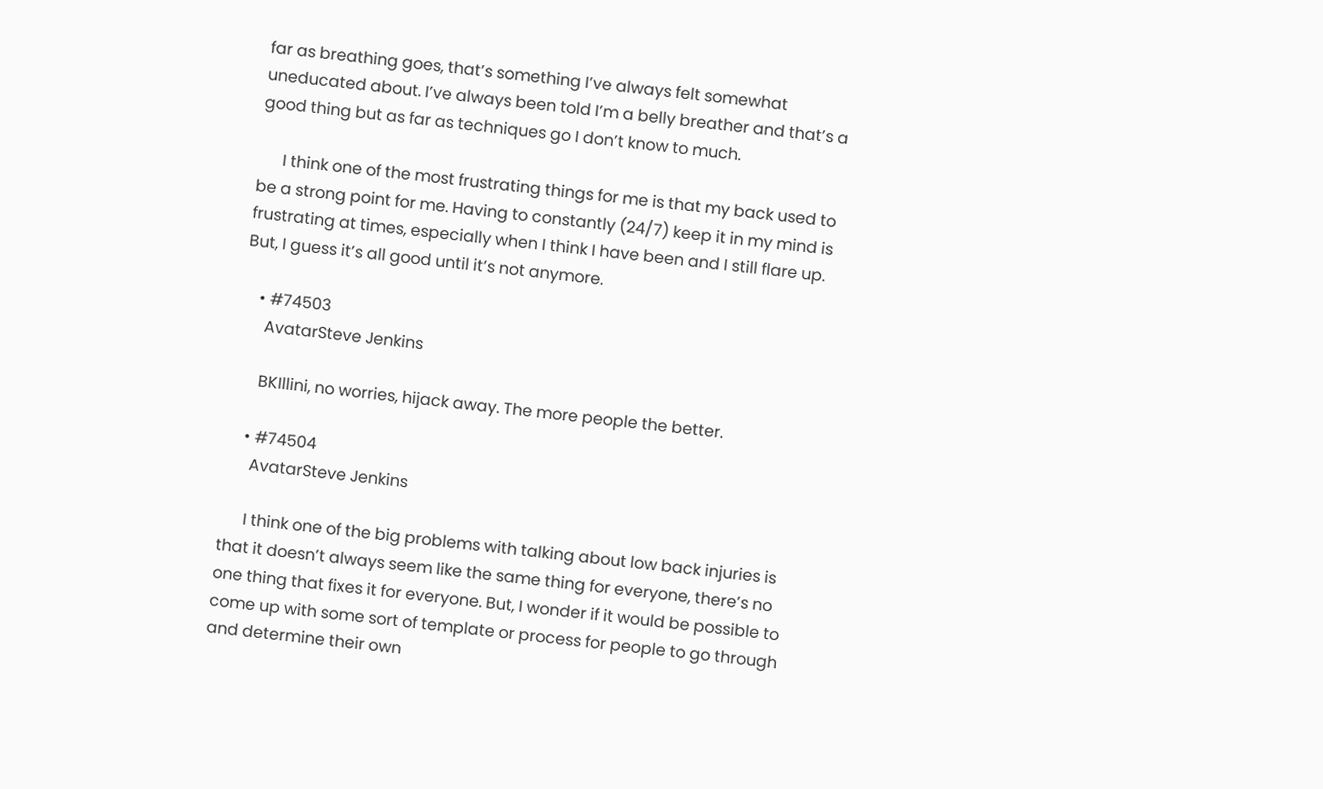far as breathing goes, that’s something I’ve always felt somewhat uneducated about. I’ve always been told I’m a belly breather and that’s a good thing but as far as techniques go I don’t know to much.

      I think one of the most frustrating things for me is that my back used to be a strong point for me. Having to constantly (24/7) keep it in my mind is frustrating at times, especially when I think I have been and I still flare up. But, I guess it’s all good until it’s not anymore.

    • #74503
      AvatarSteve Jenkins

      BKIllini, no worries, hijack away. The more people the better.

    • #74504
      AvatarSteve Jenkins

      I think one of the big problems with talking about low back injuries is that it doesn’t always seem like the same thing for everyone, there’s no one thing that fixes it for everyone. But, I wonder if it would be possible to come up with some sort of template or process for people to go through and determine their own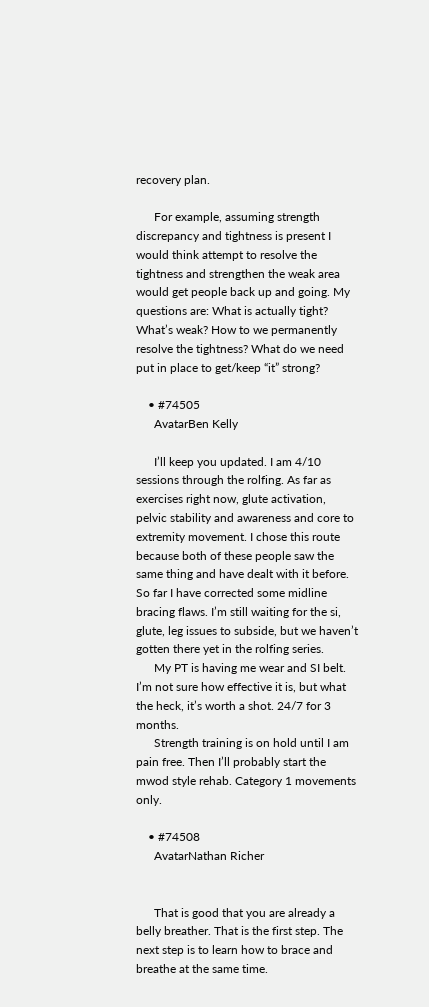recovery plan.

      For example, assuming strength discrepancy and tightness is present I would think attempt to resolve the tightness and strengthen the weak area would get people back up and going. My questions are: What is actually tight? What’s weak? How to we permanently resolve the tightness? What do we need put in place to get/keep “it” strong?

    • #74505
      AvatarBen Kelly

      I’ll keep you updated. I am 4/10 sessions through the rolfing. As far as exercises right now, glute activation, pelvic stability and awareness and core to extremity movement. I chose this route because both of these people saw the same thing and have dealt with it before. So far I have corrected some midline bracing flaws. I’m still waiting for the si, glute, leg issues to subside, but we haven’t gotten there yet in the rolfing series.
      My PT is having me wear and SI belt. I’m not sure how effective it is, but what the heck, it’s worth a shot. 24/7 for 3 months.
      Strength training is on hold until I am pain free. Then I’ll probably start the mwod style rehab. Category 1 movements only.

    • #74508
      AvatarNathan Richer


      That is good that you are already a belly breather. That is the first step. The next step is to learn how to brace and breathe at the same time.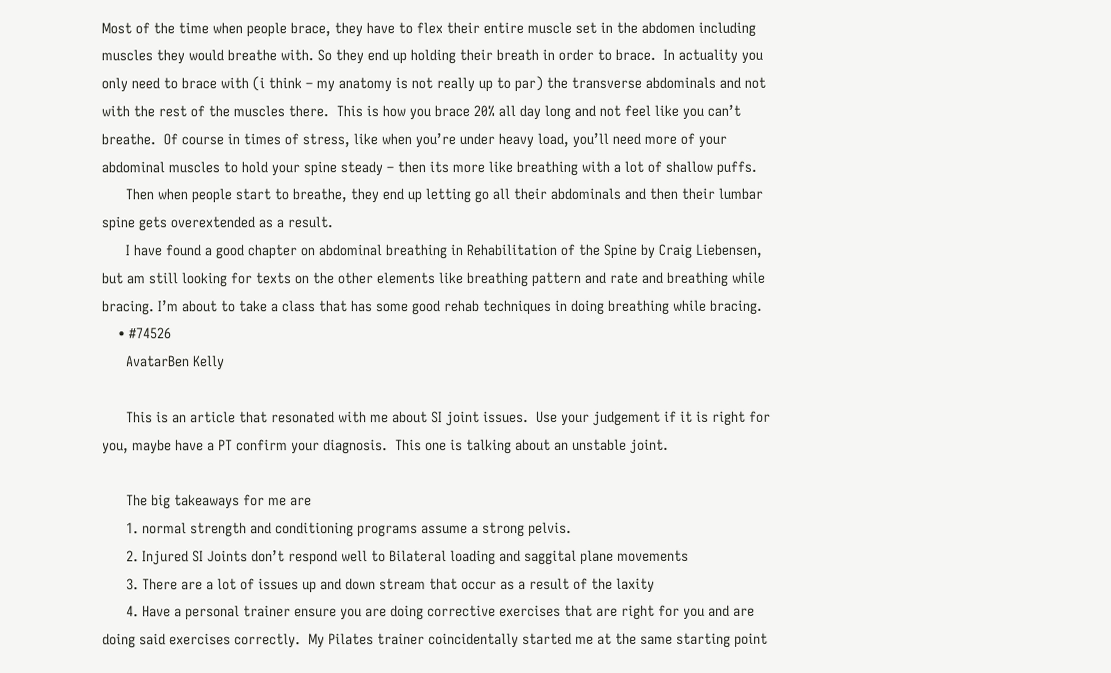Most of the time when people brace, they have to flex their entire muscle set in the abdomen including muscles they would breathe with. So they end up holding their breath in order to brace.  In actuality you only need to brace with (i think – my anatomy is not really up to par) the transverse abdominals and not with the rest of the muscles there.  This is how you brace 20% all day long and not feel like you can’t breathe.  Of course in times of stress, like when you’re under heavy load, you’ll need more of your abdominal muscles to hold your spine steady – then its more like breathing with a lot of shallow puffs.
      Then when people start to breathe, they end up letting go all their abdominals and then their lumbar spine gets overextended as a result.
      I have found a good chapter on abdominal breathing in Rehabilitation of the Spine by Craig Liebensen, but am still looking for texts on the other elements like breathing pattern and rate and breathing while bracing. I’m about to take a class that has some good rehab techniques in doing breathing while bracing.
    • #74526
      AvatarBen Kelly

      This is an article that resonated with me about SI joint issues.  Use your judgement if it is right for you, maybe have a PT confirm your diagnosis.  This one is talking about an unstable joint.

      The big takeaways for me are
      1. normal strength and conditioning programs assume a strong pelvis.
      2. Injured SI Joints don’t respond well to Bilateral loading and saggital plane movements
      3. There are a lot of issues up and down stream that occur as a result of the laxity
      4. Have a personal trainer ensure you are doing corrective exercises that are right for you and are doing said exercises correctly.  My Pilates trainer coincidentally started me at the same starting point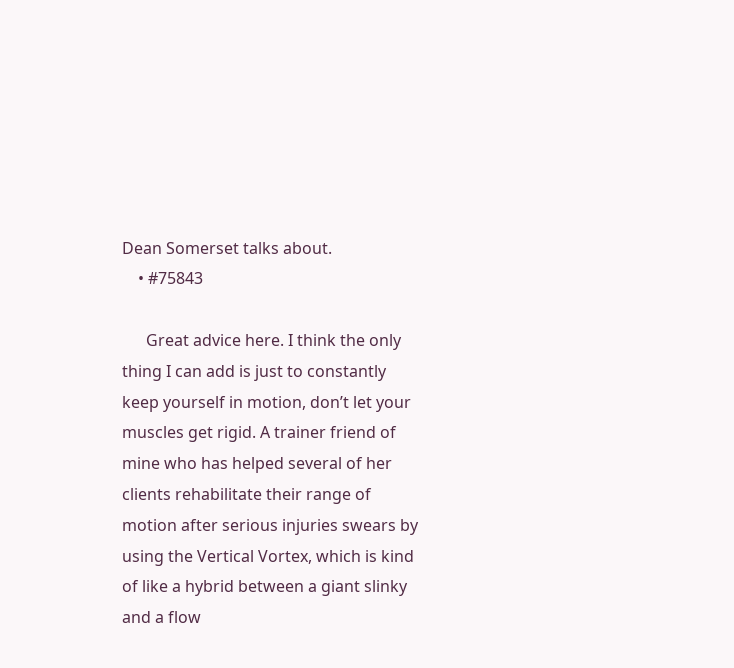Dean Somerset talks about.
    • #75843

      Great advice here. I think the only thing I can add is just to constantly keep yourself in motion, don’t let your muscles get rigid. A trainer friend of mine who has helped several of her clients rehabilitate their range of motion after serious injuries swears by using the Vertical Vortex, which is kind of like a hybrid between a giant slinky and a flow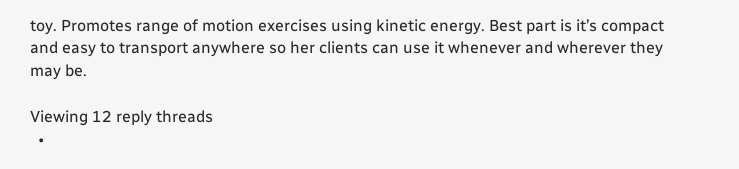toy. Promotes range of motion exercises using kinetic energy. Best part is it’s compact and easy to transport anywhere so her clients can use it whenever and wherever they may be.

Viewing 12 reply threads
  •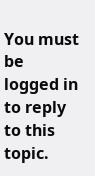You must be logged in to reply to this topic.